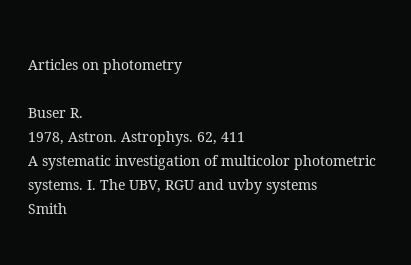Articles on photometry

Buser R.
1978, Astron. Astrophys. 62, 411
A systematic investigation of multicolor photometric systems. I. The UBV, RGU and uvby systems
Smith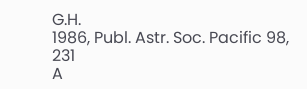G.H.
1986, Publ. Astr. Soc. Pacific 98, 231
A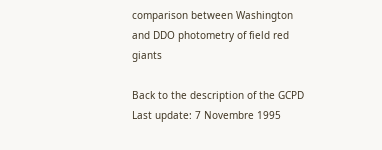comparison between Washington and DDO photometry of field red giants

Back to the description of the GCPD
Last update: 7 Novembre 1995